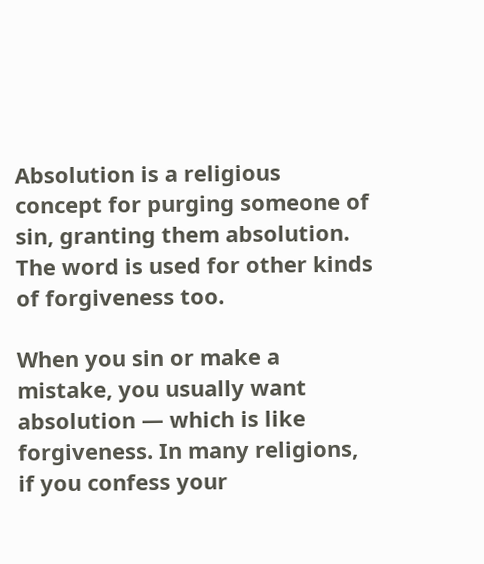Absolution is a religious concept for purging someone of sin, granting them absolution. The word is used for other kinds of forgiveness too.

When you sin or make a mistake, you usually want absolution — which is like forgiveness. In many religions, if you confess your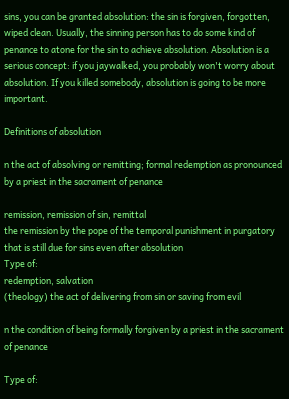sins, you can be granted absolution: the sin is forgiven, forgotten, wiped clean. Usually, the sinning person has to do some kind of penance to atone for the sin to achieve absolution. Absolution is a serious concept: if you jaywalked, you probably won't worry about absolution. If you killed somebody, absolution is going to be more important.

Definitions of absolution

n the act of absolving or remitting; formal redemption as pronounced by a priest in the sacrament of penance

remission, remission of sin, remittal
the remission by the pope of the temporal punishment in purgatory that is still due for sins even after absolution
Type of:
redemption, salvation
(theology) the act of delivering from sin or saving from evil

n the condition of being formally forgiven by a priest in the sacrament of penance

Type of: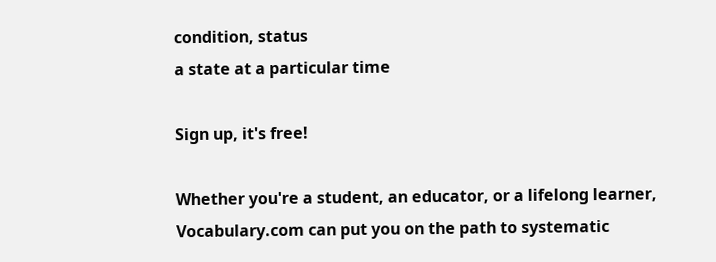condition, status
a state at a particular time

Sign up, it's free!

Whether you're a student, an educator, or a lifelong learner, Vocabulary.com can put you on the path to systematic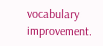vocabulary improvement.